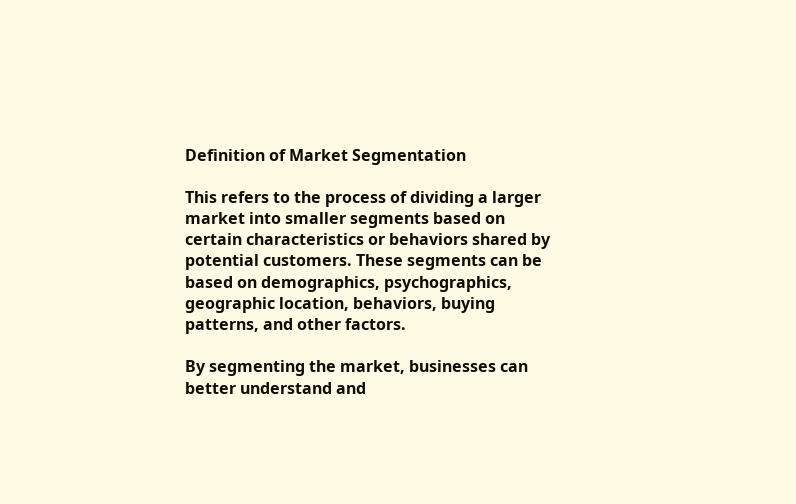Definition of Market Segmentation

This refers to the process of dividing a larger market into smaller segments based on certain characteristics or behaviors shared by potential customers. These segments can be based on demographics, psychographics, geographic location, behaviors, buying patterns, and other factors.

By segmenting the market, businesses can better understand and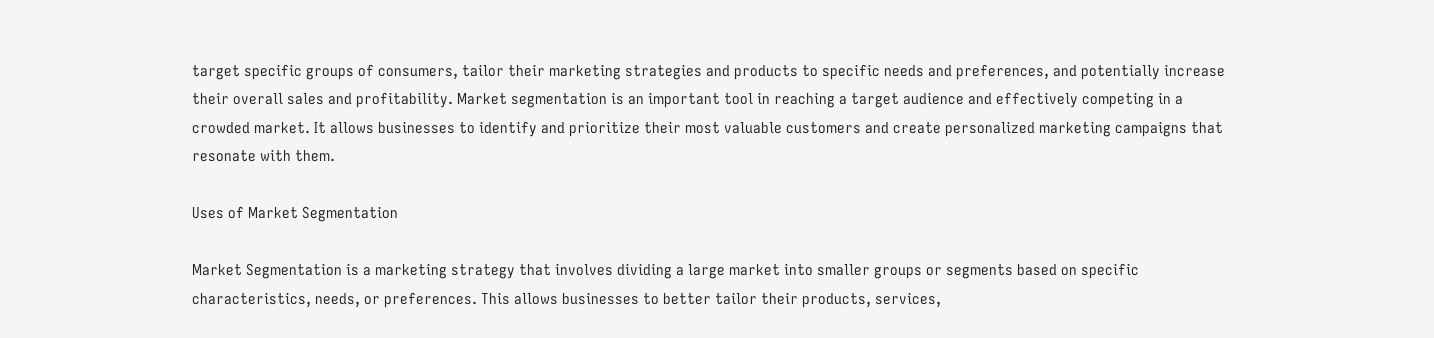target specific groups of consumers, tailor their marketing strategies and products to specific needs and preferences, and potentially increase their overall sales and profitability. Market segmentation is an important tool in reaching a target audience and effectively competing in a crowded market. It allows businesses to identify and prioritize their most valuable customers and create personalized marketing campaigns that resonate with them.

Uses of Market Segmentation

Market Segmentation is a marketing strategy that involves dividing a large market into smaller groups or segments based on specific characteristics, needs, or preferences. This allows businesses to better tailor their products, services,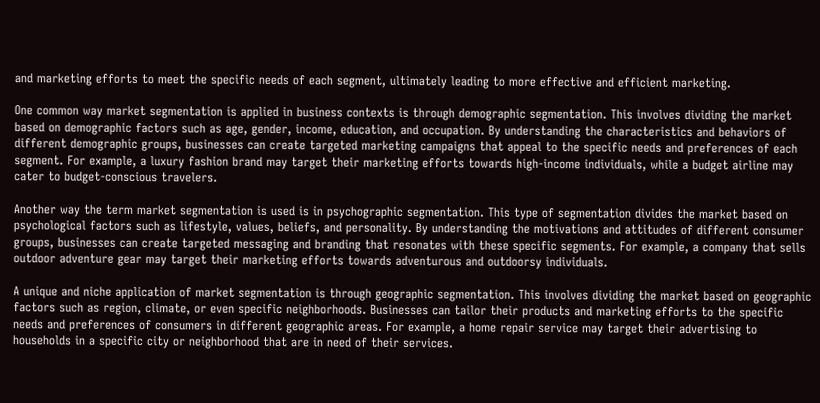and marketing efforts to meet the specific needs of each segment, ultimately leading to more effective and efficient marketing.

One common way market segmentation is applied in business contexts is through demographic segmentation. This involves dividing the market based on demographic factors such as age, gender, income, education, and occupation. By understanding the characteristics and behaviors of different demographic groups, businesses can create targeted marketing campaigns that appeal to the specific needs and preferences of each segment. For example, a luxury fashion brand may target their marketing efforts towards high-income individuals, while a budget airline may cater to budget-conscious travelers.

Another way the term market segmentation is used is in psychographic segmentation. This type of segmentation divides the market based on psychological factors such as lifestyle, values, beliefs, and personality. By understanding the motivations and attitudes of different consumer groups, businesses can create targeted messaging and branding that resonates with these specific segments. For example, a company that sells outdoor adventure gear may target their marketing efforts towards adventurous and outdoorsy individuals.

A unique and niche application of market segmentation is through geographic segmentation. This involves dividing the market based on geographic factors such as region, climate, or even specific neighborhoods. Businesses can tailor their products and marketing efforts to the specific needs and preferences of consumers in different geographic areas. For example, a home repair service may target their advertising to households in a specific city or neighborhood that are in need of their services.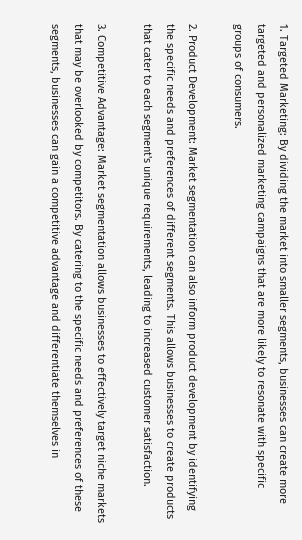1. Targeted Marketing: By dividing the market into smaller segments, businesses can create more targeted and personalized marketing campaigns that are more likely to resonate with specific groups of consumers.

2. Product Development: Market segmentation can also inform product development by identifying the specific needs and preferences of different segments. This allows businesses to create products that cater to each segment's unique requirements, leading to increased customer satisfaction.

3. Competitive Advantage: Market segmentation allows businesses to effectively target niche markets that may be overlooked by competitors. By catering to the specific needs and preferences of these segments, businesses can gain a competitive advantage and differentiate themselves in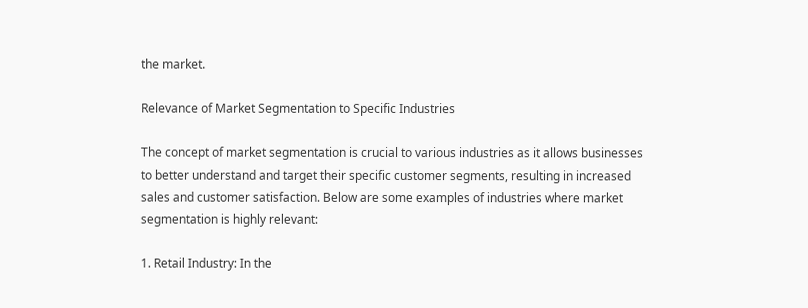the market.

Relevance of Market Segmentation to Specific Industries

The concept of market segmentation is crucial to various industries as it allows businesses to better understand and target their specific customer segments, resulting in increased sales and customer satisfaction. Below are some examples of industries where market segmentation is highly relevant:

1. Retail Industry: In the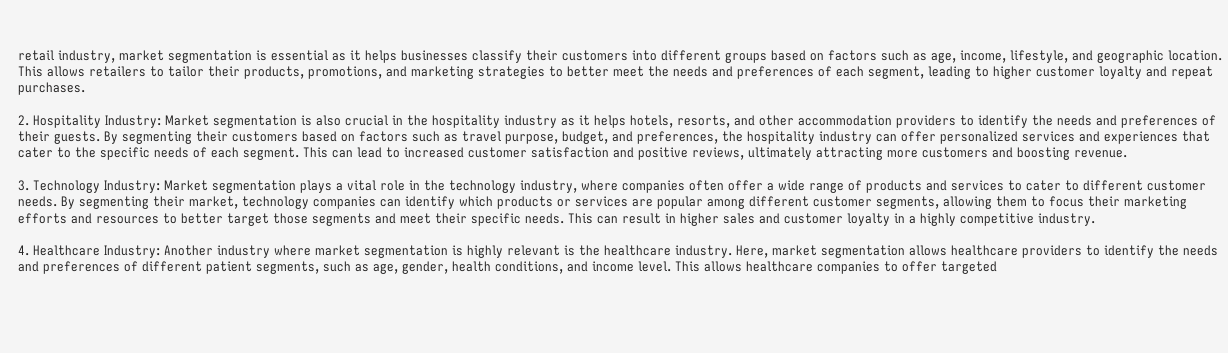retail industry, market segmentation is essential as it helps businesses classify their customers into different groups based on factors such as age, income, lifestyle, and geographic location. This allows retailers to tailor their products, promotions, and marketing strategies to better meet the needs and preferences of each segment, leading to higher customer loyalty and repeat purchases.

2. Hospitality Industry: Market segmentation is also crucial in the hospitality industry as it helps hotels, resorts, and other accommodation providers to identify the needs and preferences of their guests. By segmenting their customers based on factors such as travel purpose, budget, and preferences, the hospitality industry can offer personalized services and experiences that cater to the specific needs of each segment. This can lead to increased customer satisfaction and positive reviews, ultimately attracting more customers and boosting revenue.

3. Technology Industry: Market segmentation plays a vital role in the technology industry, where companies often offer a wide range of products and services to cater to different customer needs. By segmenting their market, technology companies can identify which products or services are popular among different customer segments, allowing them to focus their marketing efforts and resources to better target those segments and meet their specific needs. This can result in higher sales and customer loyalty in a highly competitive industry.

4. Healthcare Industry: Another industry where market segmentation is highly relevant is the healthcare industry. Here, market segmentation allows healthcare providers to identify the needs and preferences of different patient segments, such as age, gender, health conditions, and income level. This allows healthcare companies to offer targeted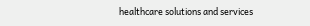healthcare solutions and services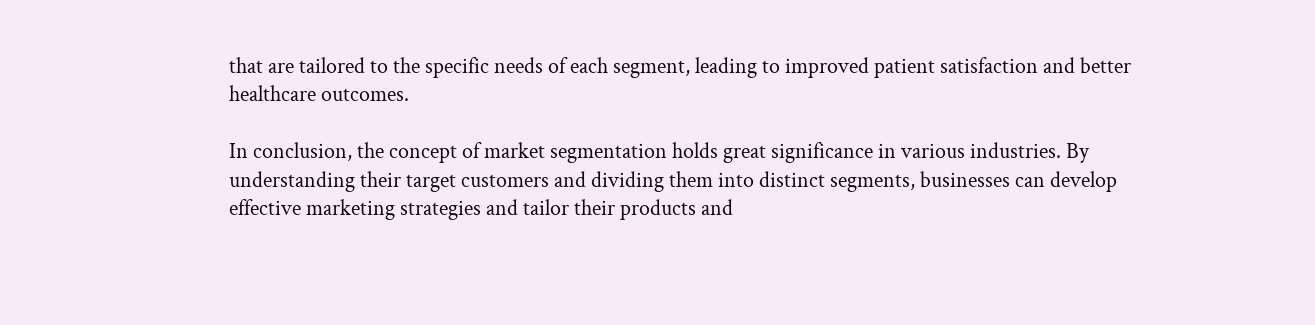that are tailored to the specific needs of each segment, leading to improved patient satisfaction and better healthcare outcomes.

In conclusion, the concept of market segmentation holds great significance in various industries. By understanding their target customers and dividing them into distinct segments, businesses can develop effective marketing strategies and tailor their products and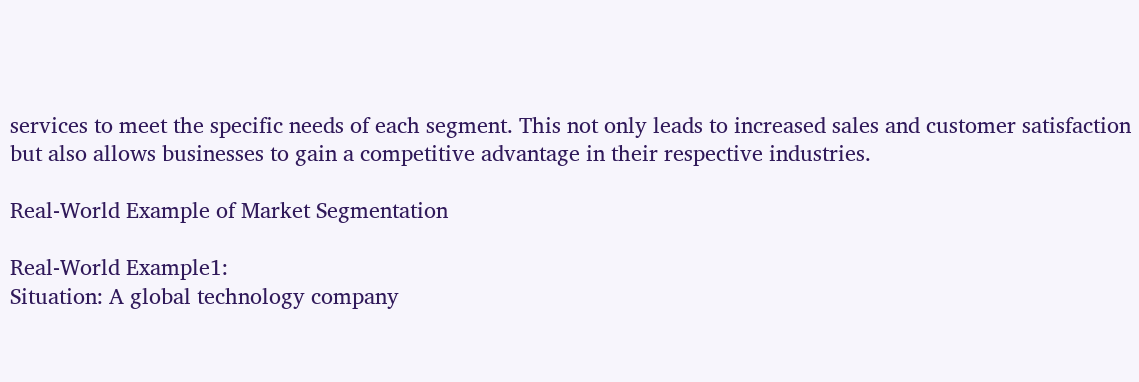services to meet the specific needs of each segment. This not only leads to increased sales and customer satisfaction but also allows businesses to gain a competitive advantage in their respective industries.

Real-World Example of Market Segmentation

Real-World Example1:
Situation: A global technology company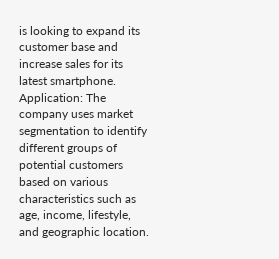is looking to expand its customer base and increase sales for its latest smartphone.
Application: The company uses market segmentation to identify different groups of potential customers based on various characteristics such as age, income, lifestyle, and geographic location.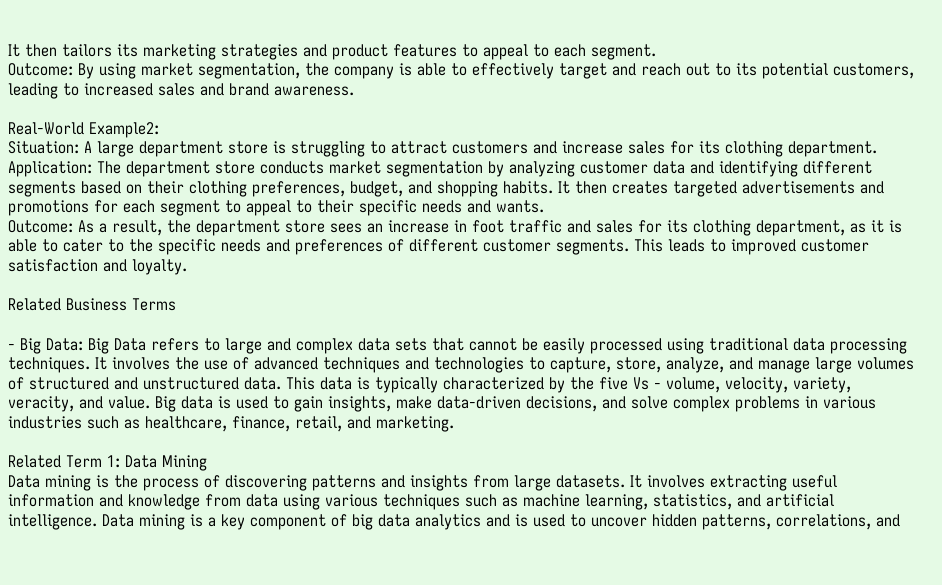It then tailors its marketing strategies and product features to appeal to each segment.
Outcome: By using market segmentation, the company is able to effectively target and reach out to its potential customers, leading to increased sales and brand awareness.

Real-World Example2:
Situation: A large department store is struggling to attract customers and increase sales for its clothing department.
Application: The department store conducts market segmentation by analyzing customer data and identifying different segments based on their clothing preferences, budget, and shopping habits. It then creates targeted advertisements and promotions for each segment to appeal to their specific needs and wants.
Outcome: As a result, the department store sees an increase in foot traffic and sales for its clothing department, as it is able to cater to the specific needs and preferences of different customer segments. This leads to improved customer satisfaction and loyalty.

Related Business Terms

- Big Data: Big Data refers to large and complex data sets that cannot be easily processed using traditional data processing techniques. It involves the use of advanced techniques and technologies to capture, store, analyze, and manage large volumes of structured and unstructured data. This data is typically characterized by the five Vs - volume, velocity, variety, veracity, and value. Big data is used to gain insights, make data-driven decisions, and solve complex problems in various industries such as healthcare, finance, retail, and marketing.

Related Term 1: Data Mining
Data mining is the process of discovering patterns and insights from large datasets. It involves extracting useful information and knowledge from data using various techniques such as machine learning, statistics, and artificial intelligence. Data mining is a key component of big data analytics and is used to uncover hidden patterns, correlations, and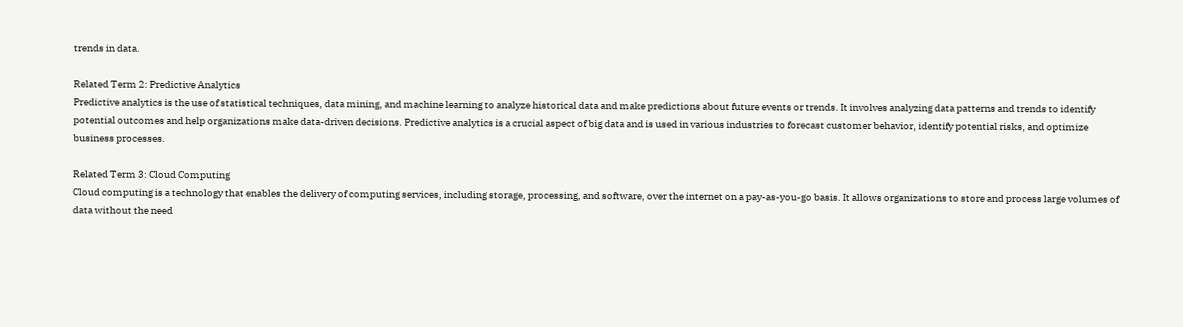trends in data.

Related Term 2: Predictive Analytics
Predictive analytics is the use of statistical techniques, data mining, and machine learning to analyze historical data and make predictions about future events or trends. It involves analyzing data patterns and trends to identify potential outcomes and help organizations make data-driven decisions. Predictive analytics is a crucial aspect of big data and is used in various industries to forecast customer behavior, identify potential risks, and optimize business processes.

Related Term 3: Cloud Computing
Cloud computing is a technology that enables the delivery of computing services, including storage, processing, and software, over the internet on a pay-as-you-go basis. It allows organizations to store and process large volumes of data without the need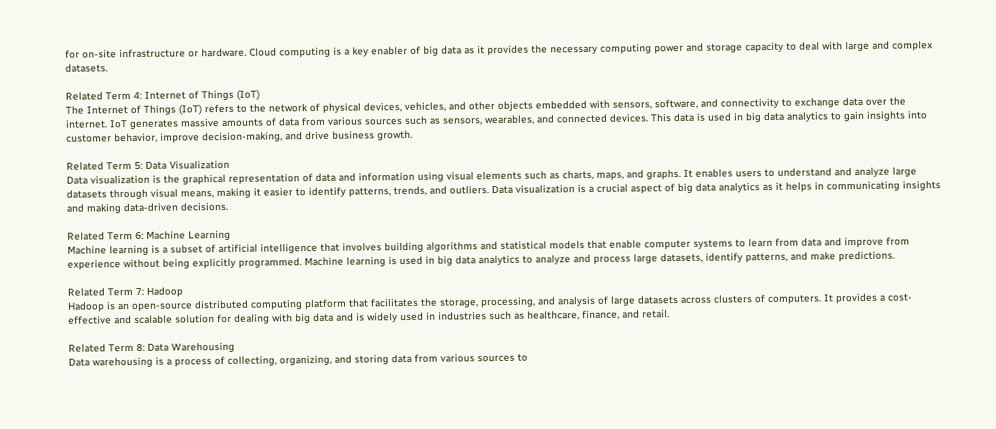for on-site infrastructure or hardware. Cloud computing is a key enabler of big data as it provides the necessary computing power and storage capacity to deal with large and complex datasets.

Related Term 4: Internet of Things (IoT)
The Internet of Things (IoT) refers to the network of physical devices, vehicles, and other objects embedded with sensors, software, and connectivity to exchange data over the internet. IoT generates massive amounts of data from various sources such as sensors, wearables, and connected devices. This data is used in big data analytics to gain insights into customer behavior, improve decision-making, and drive business growth.

Related Term 5: Data Visualization
Data visualization is the graphical representation of data and information using visual elements such as charts, maps, and graphs. It enables users to understand and analyze large datasets through visual means, making it easier to identify patterns, trends, and outliers. Data visualization is a crucial aspect of big data analytics as it helps in communicating insights and making data-driven decisions.

Related Term 6: Machine Learning
Machine learning is a subset of artificial intelligence that involves building algorithms and statistical models that enable computer systems to learn from data and improve from experience without being explicitly programmed. Machine learning is used in big data analytics to analyze and process large datasets, identify patterns, and make predictions.

Related Term 7: Hadoop
Hadoop is an open-source distributed computing platform that facilitates the storage, processing, and analysis of large datasets across clusters of computers. It provides a cost-effective and scalable solution for dealing with big data and is widely used in industries such as healthcare, finance, and retail.

Related Term 8: Data Warehousing
Data warehousing is a process of collecting, organizing, and storing data from various sources to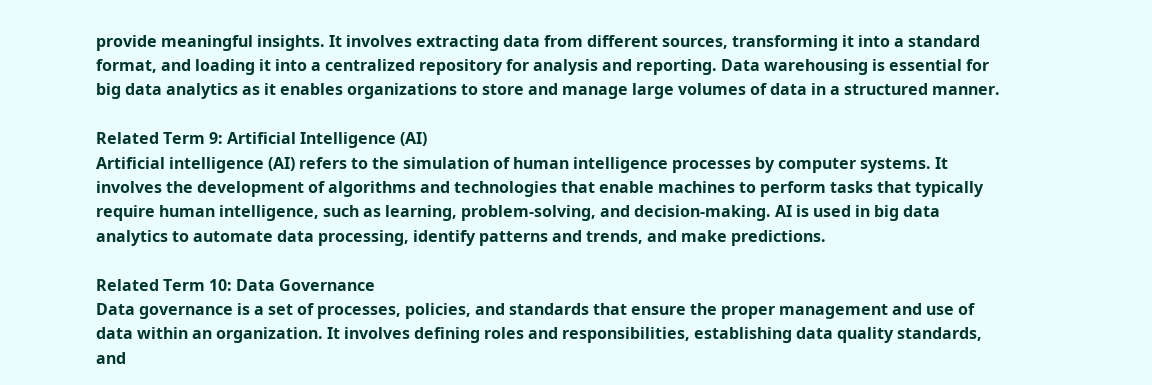provide meaningful insights. It involves extracting data from different sources, transforming it into a standard format, and loading it into a centralized repository for analysis and reporting. Data warehousing is essential for big data analytics as it enables organizations to store and manage large volumes of data in a structured manner.

Related Term 9: Artificial Intelligence (AI)
Artificial intelligence (AI) refers to the simulation of human intelligence processes by computer systems. It involves the development of algorithms and technologies that enable machines to perform tasks that typically require human intelligence, such as learning, problem-solving, and decision-making. AI is used in big data analytics to automate data processing, identify patterns and trends, and make predictions.

Related Term 10: Data Governance
Data governance is a set of processes, policies, and standards that ensure the proper management and use of data within an organization. It involves defining roles and responsibilities, establishing data quality standards, and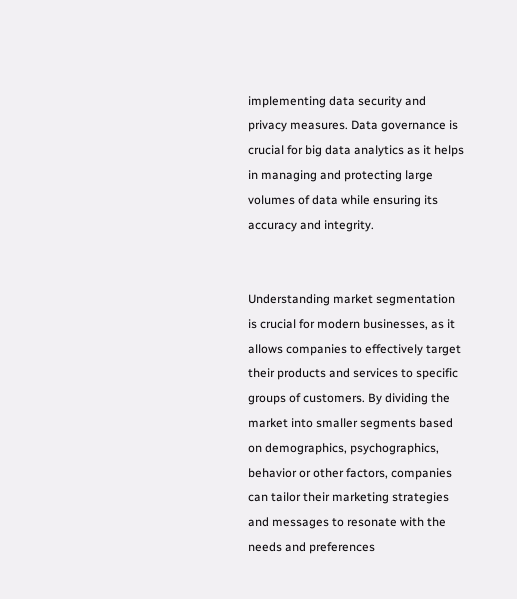implementing data security and privacy measures. Data governance is crucial for big data analytics as it helps in managing and protecting large volumes of data while ensuring its accuracy and integrity.


Understanding market segmentation is crucial for modern businesses, as it allows companies to effectively target their products and services to specific groups of customers. By dividing the market into smaller segments based on demographics, psychographics, behavior or other factors, companies can tailor their marketing strategies and messages to resonate with the needs and preferences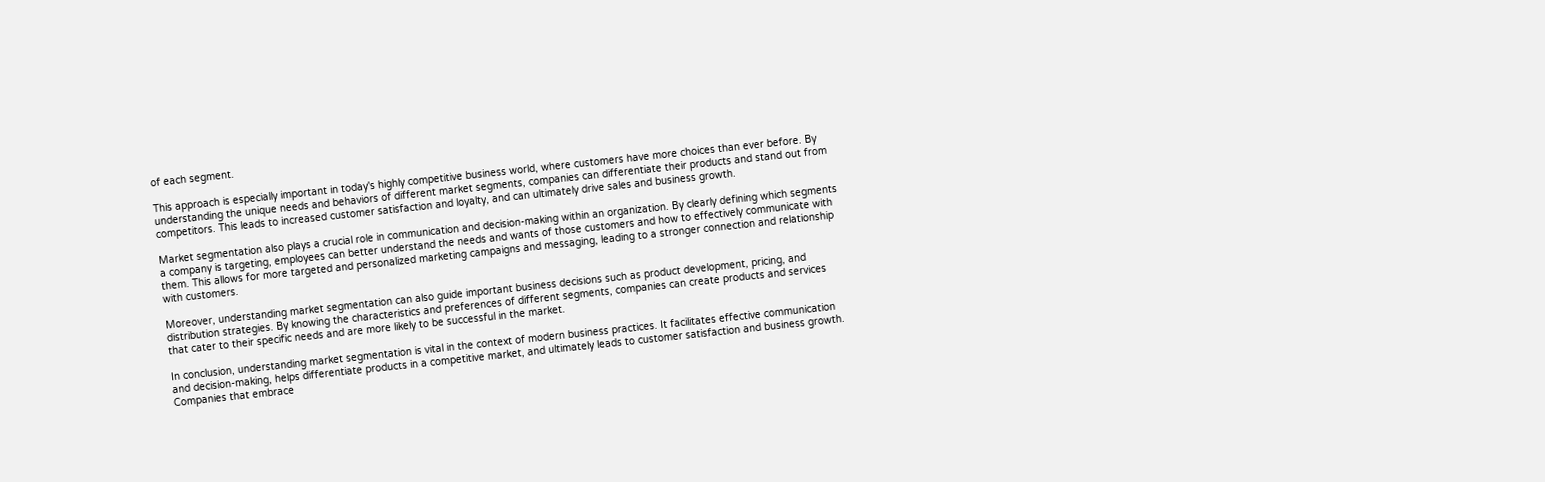of each segment.

This approach is especially important in today's highly competitive business world, where customers have more choices than ever before. By understanding the unique needs and behaviors of different market segments, companies can differentiate their products and stand out from competitors. This leads to increased customer satisfaction and loyalty, and can ultimately drive sales and business growth.

Market segmentation also plays a crucial role in communication and decision-making within an organization. By clearly defining which segments a company is targeting, employees can better understand the needs and wants of those customers and how to effectively communicate with them. This allows for more targeted and personalized marketing campaigns and messaging, leading to a stronger connection and relationship with customers.

Moreover, understanding market segmentation can also guide important business decisions such as product development, pricing, and distribution strategies. By knowing the characteristics and preferences of different segments, companies can create products and services that cater to their specific needs and are more likely to be successful in the market.

In conclusion, understanding market segmentation is vital in the context of modern business practices. It facilitates effective communication and decision-making, helps differentiate products in a competitive market, and ultimately leads to customer satisfaction and business growth. Companies that embrace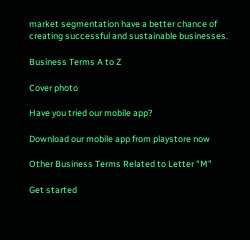market segmentation have a better chance of creating successful and sustainable businesses.

Business Terms A to Z

Cover photo

Have you tried our mobile app?

Download our mobile app from playstore now

Other Business Terms Related to Letter "M"

Get started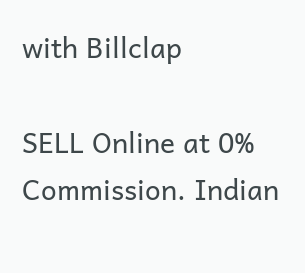with Billclap

SELL Online at 0% Commission. Indian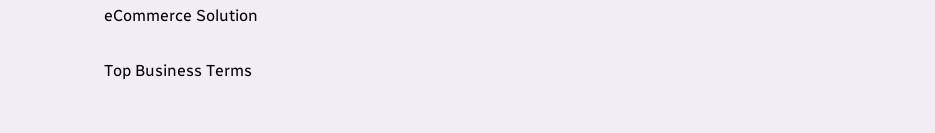eCommerce Solution

Top Business Terms